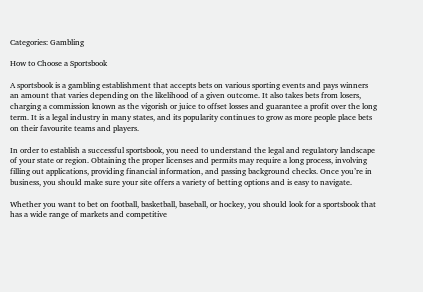Categories: Gambling

How to Choose a Sportsbook

A sportsbook is a gambling establishment that accepts bets on various sporting events and pays winners an amount that varies depending on the likelihood of a given outcome. It also takes bets from losers, charging a commission known as the vigorish or juice to offset losses and guarantee a profit over the long term. It is a legal industry in many states, and its popularity continues to grow as more people place bets on their favourite teams and players.

In order to establish a successful sportsbook, you need to understand the legal and regulatory landscape of your state or region. Obtaining the proper licenses and permits may require a long process, involving filling out applications, providing financial information, and passing background checks. Once you’re in business, you should make sure your site offers a variety of betting options and is easy to navigate.

Whether you want to bet on football, basketball, baseball, or hockey, you should look for a sportsbook that has a wide range of markets and competitive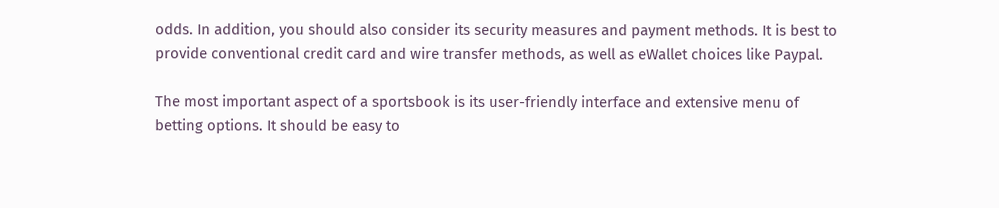odds. In addition, you should also consider its security measures and payment methods. It is best to provide conventional credit card and wire transfer methods, as well as eWallet choices like Paypal.

The most important aspect of a sportsbook is its user-friendly interface and extensive menu of betting options. It should be easy to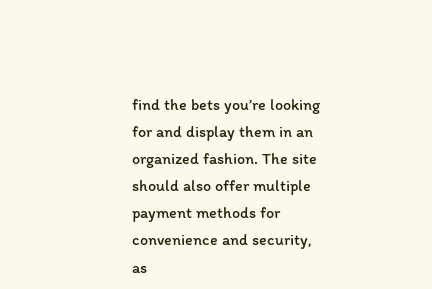find the bets you’re looking for and display them in an organized fashion. The site should also offer multiple payment methods for convenience and security, as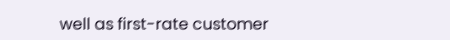well as first-rate customer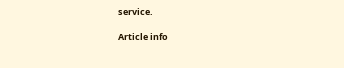service.

Article info